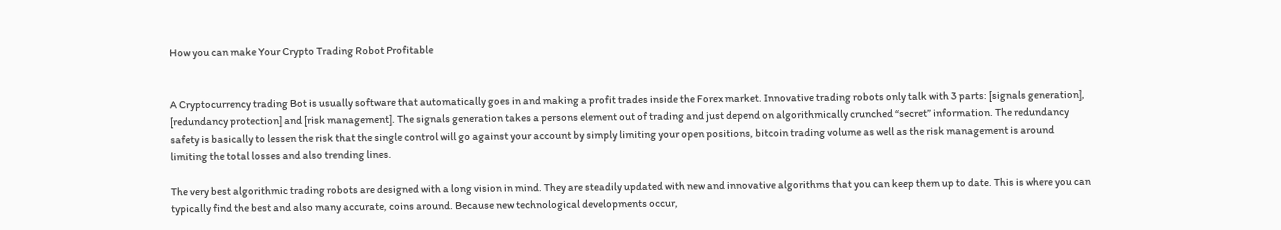How you can make Your Crypto Trading Robot Profitable


A Cryptocurrency trading Bot is usually software that automatically goes in and making a profit trades inside the Forex market. Innovative trading robots only talk with 3 parts: [signals generation], [redundancy protection] and [risk management]. The signals generation takes a persons element out of trading and just depend on algorithmically crunched “secret” information. The redundancy safety is basically to lessen the risk that the single control will go against your account by simply limiting your open positions, bitcoin trading volume as well as the risk management is around limiting the total losses and also trending lines.

The very best algorithmic trading robots are designed with a long vision in mind. They are steadily updated with new and innovative algorithms that you can keep them up to date. This is where you can typically find the best and also many accurate, coins around. Because new technological developments occur,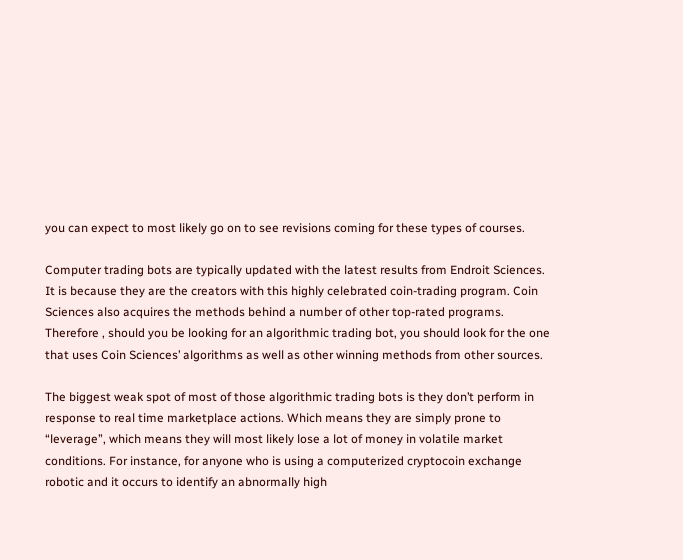you can expect to most likely go on to see revisions coming for these types of courses.

Computer trading bots are typically updated with the latest results from Endroit Sciences. It is because they are the creators with this highly celebrated coin-trading program. Coin Sciences also acquires the methods behind a number of other top-rated programs. Therefore , should you be looking for an algorithmic trading bot, you should look for the one that uses Coin Sciences’ algorithms as well as other winning methods from other sources.

The biggest weak spot of most of those algorithmic trading bots is they don’t perform in response to real time marketplace actions. Which means they are simply prone to “leverage”, which means they will most likely lose a lot of money in volatile market conditions. For instance, for anyone who is using a computerized cryptocoin exchange robotic and it occurs to identify an abnormally high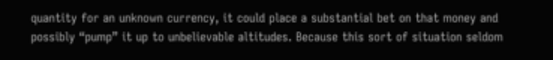quantity for an unknown currency, it could place a substantial bet on that money and possibly “pump” it up to unbelievable altitudes. Because this sort of situation seldom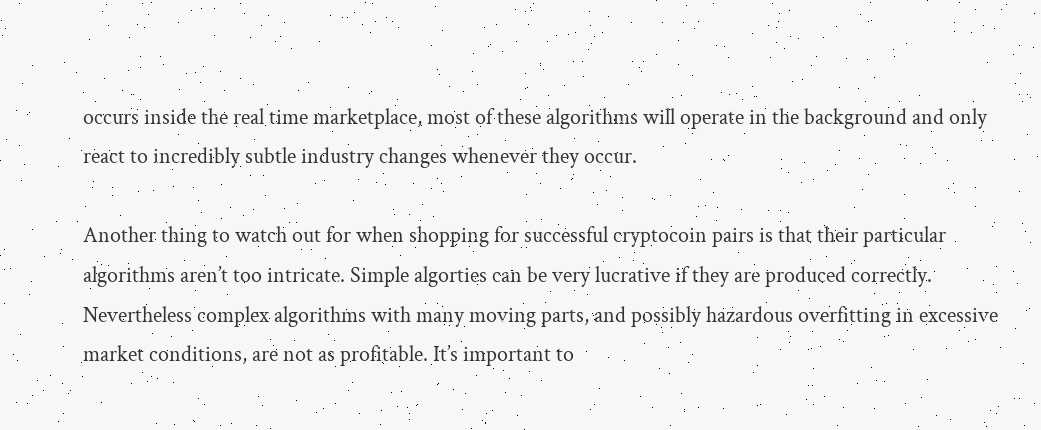occurs inside the real time marketplace, most of these algorithms will operate in the background and only react to incredibly subtle industry changes whenever they occur.

Another thing to watch out for when shopping for successful cryptocoin pairs is that their particular algorithms aren’t too intricate. Simple algorties can be very lucrative if they are produced correctly. Nevertheless complex algorithms with many moving parts, and possibly hazardous overfitting in excessive market conditions, are not as profitable. It’s important to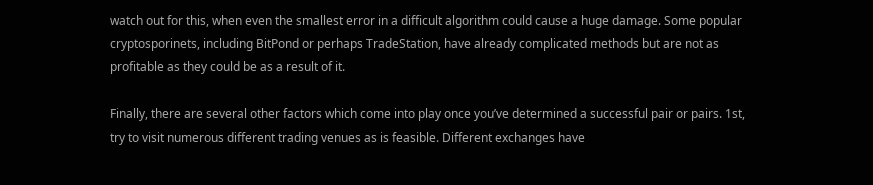watch out for this, when even the smallest error in a difficult algorithm could cause a huge damage. Some popular cryptosporinets, including BitPond or perhaps TradeStation, have already complicated methods but are not as profitable as they could be as a result of it.

Finally, there are several other factors which come into play once you’ve determined a successful pair or pairs. 1st, try to visit numerous different trading venues as is feasible. Different exchanges have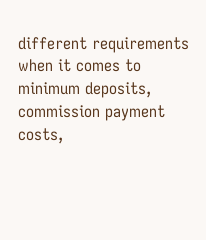different requirements when it comes to minimum deposits, commission payment costs,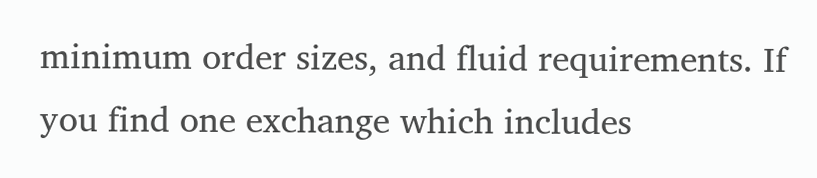minimum order sizes, and fluid requirements. If you find one exchange which includes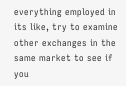everything employed in its like, try to examine other exchanges in the same market to see if you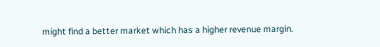might find a better market which has a higher revenue margin.